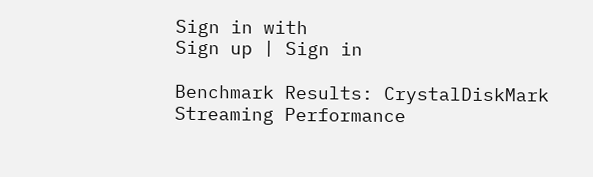Sign in with
Sign up | Sign in

Benchmark Results: CrystalDiskMark Streaming Performance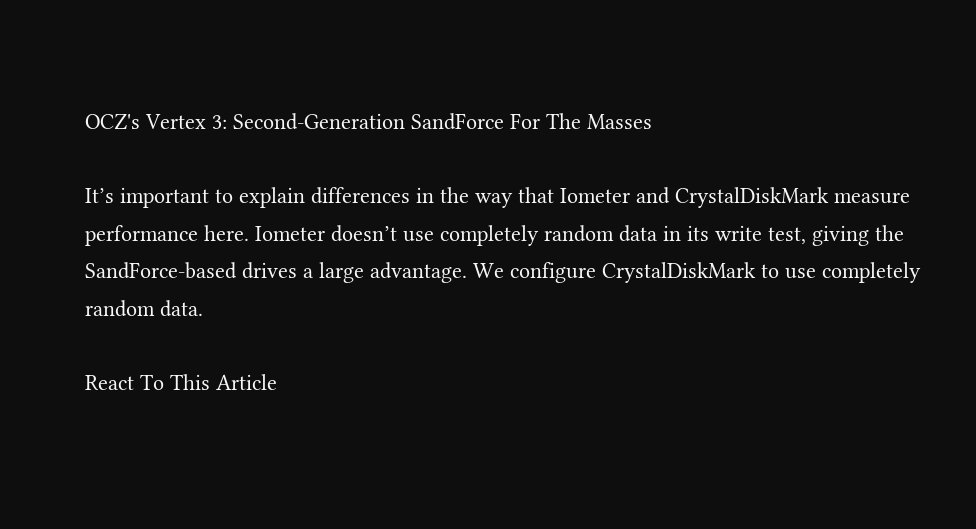OCZ's Vertex 3: Second-Generation SandForce For The Masses

It’s important to explain differences in the way that Iometer and CrystalDiskMark measure performance here. Iometer doesn’t use completely random data in its write test, giving the SandForce-based drives a large advantage. We configure CrystalDiskMark to use completely random data.

React To This Article